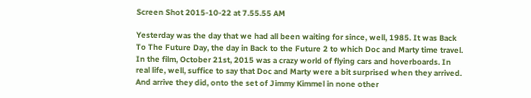Screen Shot 2015-10-22 at 7.55.55 AM

Yesterday was the day that we had all been waiting for since, well, 1985. It was Back To The Future Day, the day in Back to the Future 2 to which Doc and Marty time travel. In the film, October 21st, 2015 was a crazy world of flying cars and hoverboards. In real life, well, suffice to say that Doc and Marty were a bit surprised when they arrived. And arrive they did, onto the set of Jimmy Kimmel in none other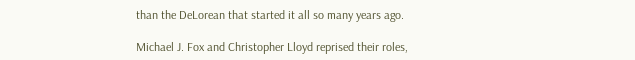than the DeLorean that started it all so many years ago.

Michael J. Fox and Christopher Lloyd reprised their roles,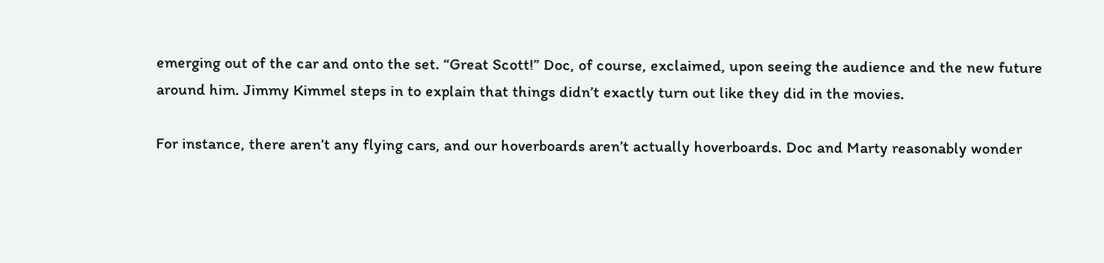emerging out of the car and onto the set. “Great Scott!” Doc, of course, exclaimed, upon seeing the audience and the new future around him. Jimmy Kimmel steps in to explain that things didn’t exactly turn out like they did in the movies.

For instance, there aren’t any flying cars, and our hoverboards aren’t actually hoverboards. Doc and Marty reasonably wonder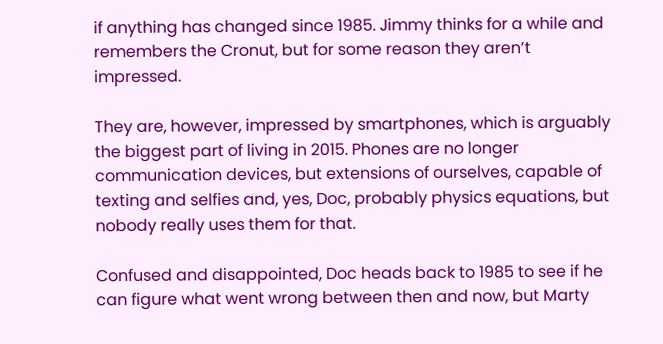if anything has changed since 1985. Jimmy thinks for a while and remembers the Cronut, but for some reason they aren’t impressed.

They are, however, impressed by smartphones, which is arguably the biggest part of living in 2015. Phones are no longer communication devices, but extensions of ourselves, capable of texting and selfies and, yes, Doc, probably physics equations, but nobody really uses them for that.

Confused and disappointed, Doc heads back to 1985 to see if he can figure what went wrong between then and now, but Marty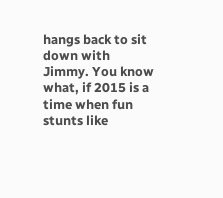hangs back to sit down with Jimmy. You know what, if 2015 is a time when fun stunts like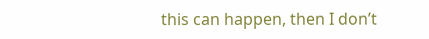this can happen, then I don’t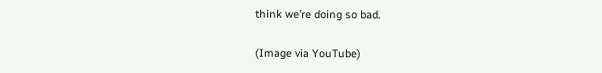think we’re doing so bad.

(Image via YouTube)